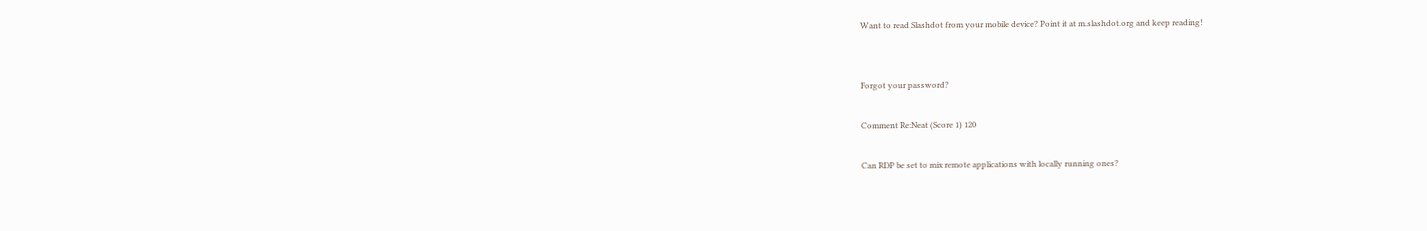Want to read Slashdot from your mobile device? Point it at m.slashdot.org and keep reading!


Forgot your password?

Comment Re:Neat (Score 1) 120

Can RDP be set to mix remote applications with locally running ones?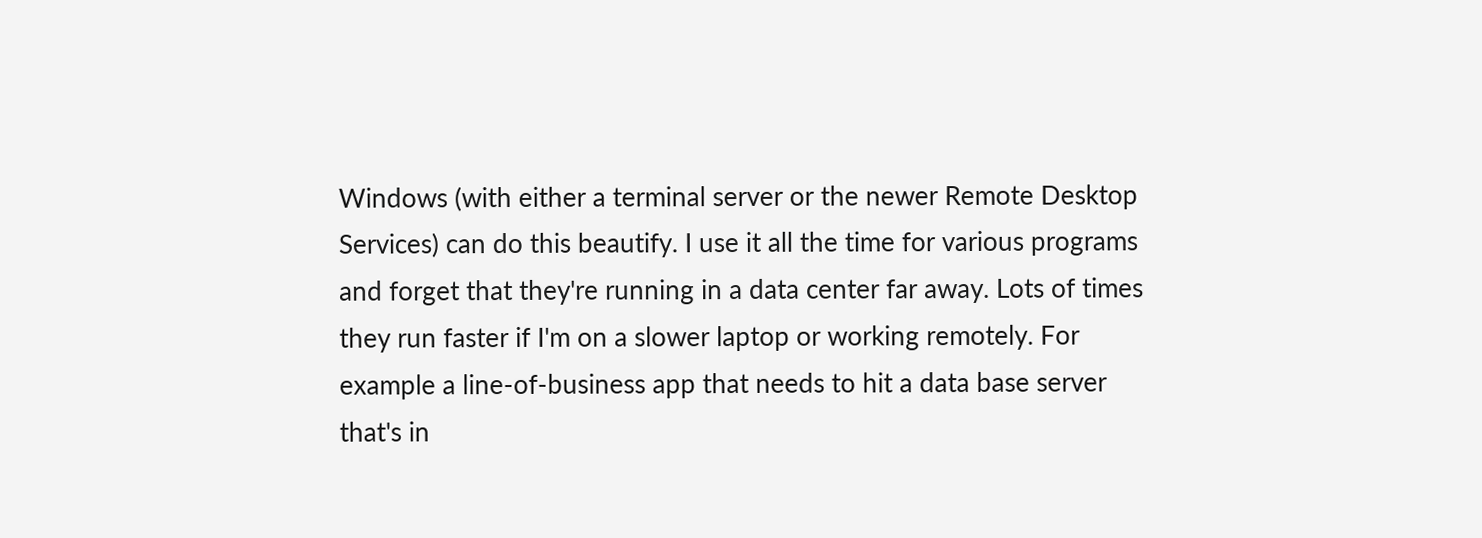Windows (with either a terminal server or the newer Remote Desktop Services) can do this beautify. I use it all the time for various programs and forget that they're running in a data center far away. Lots of times they run faster if I'm on a slower laptop or working remotely. For example a line-of-business app that needs to hit a data base server that's in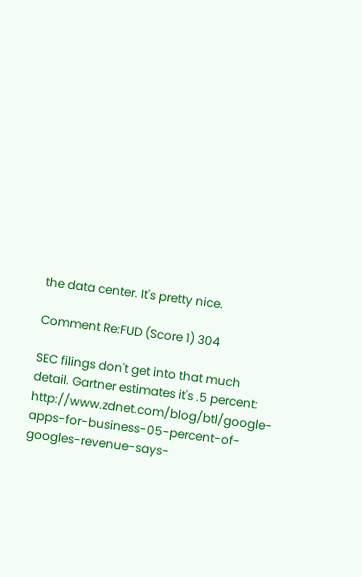the data center. It's pretty nice.

Comment Re:FUD (Score 1) 304

SEC filings don't get into that much detail. Gartner estimates it's .5 percent: http://www.zdnet.com/blog/btl/google-apps-for-business-05-percent-of-googles-revenue-says-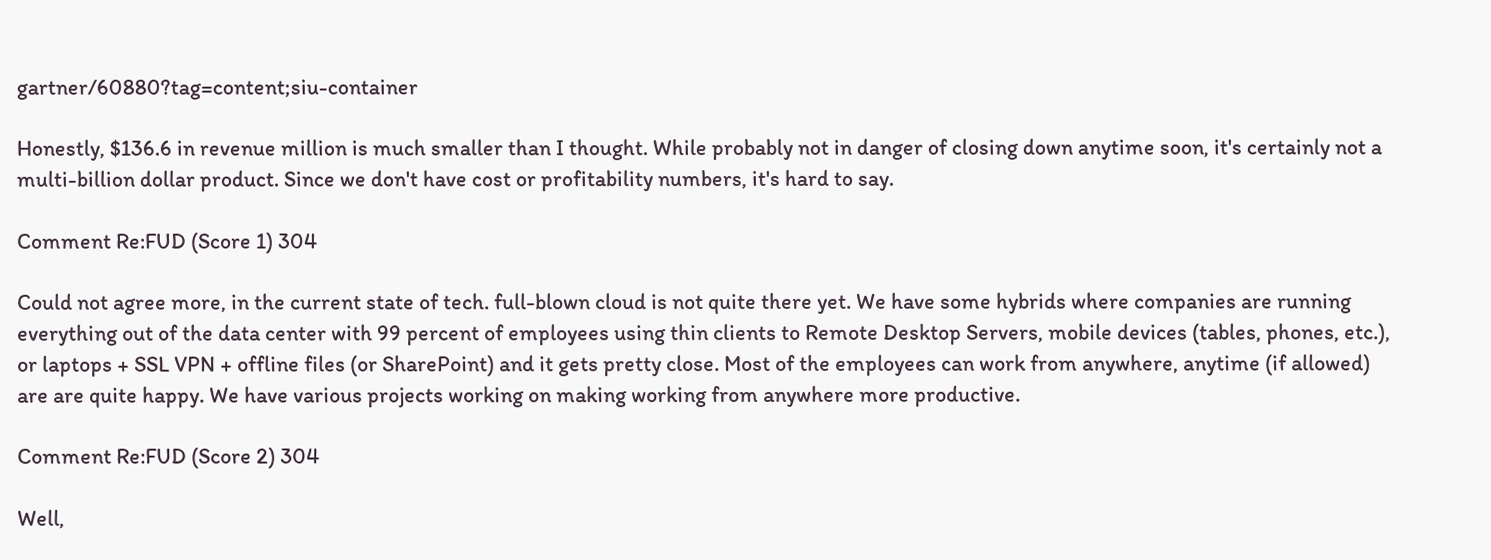gartner/60880?tag=content;siu-container

Honestly, $136.6 in revenue million is much smaller than I thought. While probably not in danger of closing down anytime soon, it's certainly not a multi-billion dollar product. Since we don't have cost or profitability numbers, it's hard to say.

Comment Re:FUD (Score 1) 304

Could not agree more, in the current state of tech. full-blown cloud is not quite there yet. We have some hybrids where companies are running everything out of the data center with 99 percent of employees using thin clients to Remote Desktop Servers, mobile devices (tables, phones, etc.), or laptops + SSL VPN + offline files (or SharePoint) and it gets pretty close. Most of the employees can work from anywhere, anytime (if allowed) are are quite happy. We have various projects working on making working from anywhere more productive.

Comment Re:FUD (Score 2) 304

Well,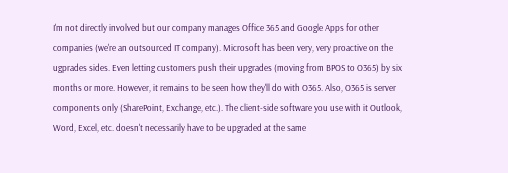I'm not directly involved but our company manages Office 365 and Google Apps for other companies (we're an outsourced IT company). Microsoft has been very, very proactive on the ugprades sides. Even letting customers push their upgrades (moving from BPOS to O365) by six months or more. However, it remains to be seen how they'll do with O365. Also, O365 is server components only (SharePoint, Exchange, etc.). The client-side software you use with it Outlook, Word, Excel, etc. doesn't necessarily have to be upgraded at the same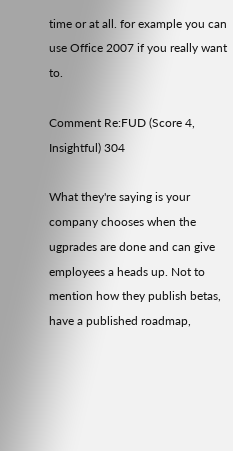time or at all. for example you can use Office 2007 if you really want to.

Comment Re:FUD (Score 4, Insightful) 304

What they're saying is your company chooses when the ugprades are done and can give employees a heads up. Not to mention how they publish betas, have a published roadmap,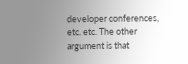developer conferences, etc. etc. The other argument is that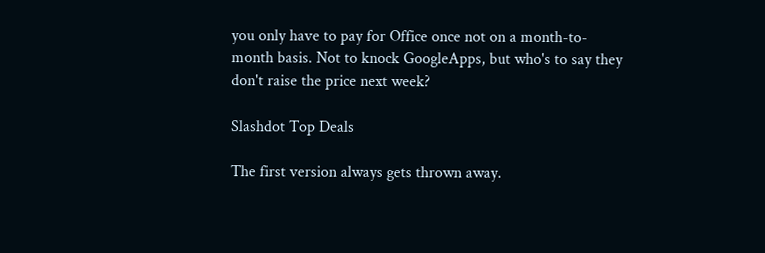you only have to pay for Office once not on a month-to-month basis. Not to knock GoogleApps, but who's to say they don't raise the price next week?

Slashdot Top Deals

The first version always gets thrown away.